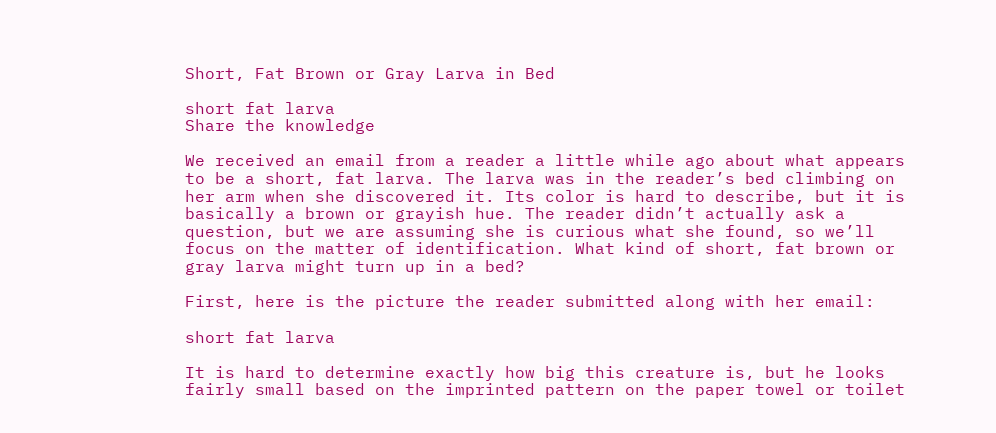Short, Fat Brown or Gray Larva in Bed

short fat larva
Share the knowledge

We received an email from a reader a little while ago about what appears to be a short, fat larva. The larva was in the reader’s bed climbing on her arm when she discovered it. Its color is hard to describe, but it is basically a brown or grayish hue. The reader didn’t actually ask a question, but we are assuming she is curious what she found, so we’ll focus on the matter of identification. What kind of short, fat brown or gray larva might turn up in a bed?

First, here is the picture the reader submitted along with her email:

short fat larva

It is hard to determine exactly how big this creature is, but he looks fairly small based on the imprinted pattern on the paper towel or toilet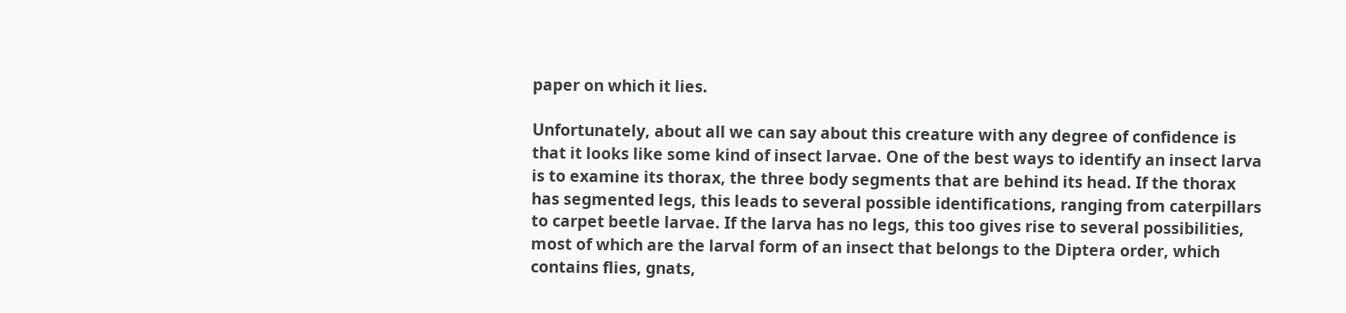paper on which it lies.

Unfortunately, about all we can say about this creature with any degree of confidence is that it looks like some kind of insect larvae. One of the best ways to identify an insect larva is to examine its thorax, the three body segments that are behind its head. If the thorax has segmented legs, this leads to several possible identifications, ranging from caterpillars to carpet beetle larvae. If the larva has no legs, this too gives rise to several possibilities, most of which are the larval form of an insect that belongs to the Diptera order, which contains flies, gnats,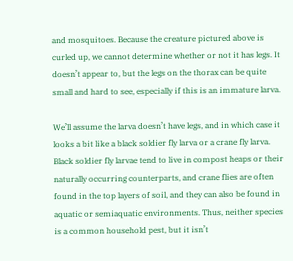and mosquitoes. Because the creature pictured above is curled up, we cannot determine whether or not it has legs. It doesn’t appear to, but the legs on the thorax can be quite small and hard to see, especially if this is an immature larva.

We’ll assume the larva doesn’t have legs, and in which case it looks a bit like a black soldier fly larva or a crane fly larva. Black soldier fly larvae tend to live in compost heaps or their naturally occurring counterparts, and crane flies are often found in the top layers of soil, and they can also be found in aquatic or semiaquatic environments. Thus, neither species is a common household pest, but it isn’t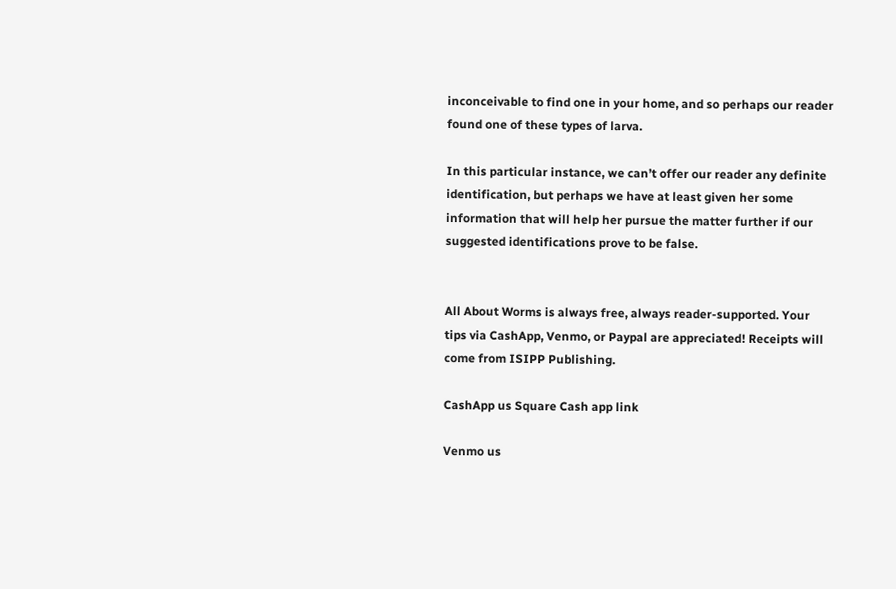inconceivable to find one in your home, and so perhaps our reader found one of these types of larva.

In this particular instance, we can’t offer our reader any definite identification, but perhaps we have at least given her some information that will help her pursue the matter further if our suggested identifications prove to be false.


All About Worms is always free, always reader-supported. Your tips via CashApp, Venmo, or Paypal are appreciated! Receipts will come from ISIPP Publishing.

CashApp us Square Cash app link

Venmo us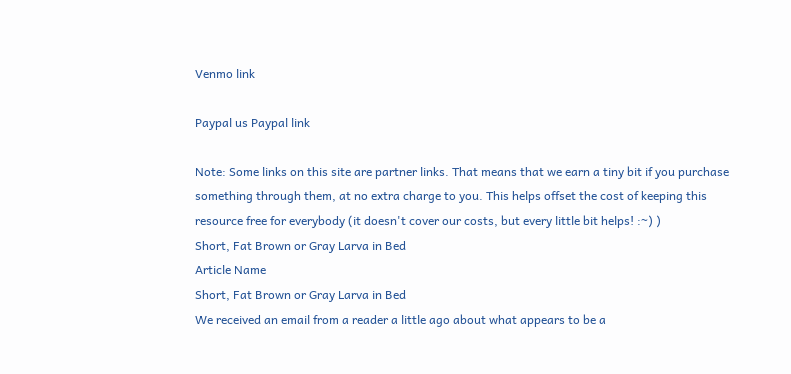Venmo link

Paypal us Paypal link

Note: Some links on this site are partner links. That means that we earn a tiny bit if you purchase something through them, at no extra charge to you. This helps offset the cost of keeping this resource free for everybody (it doesn't cover our costs, but every little bit helps! :~) )
Short, Fat Brown or Gray Larva in Bed
Article Name
Short, Fat Brown or Gray Larva in Bed
We received an email from a reader a little ago about what appears to be a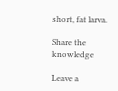short, fat larva.

Share the knowledge

Leave a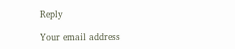Reply

Your email address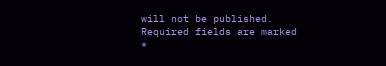will not be published. Required fields are marked *